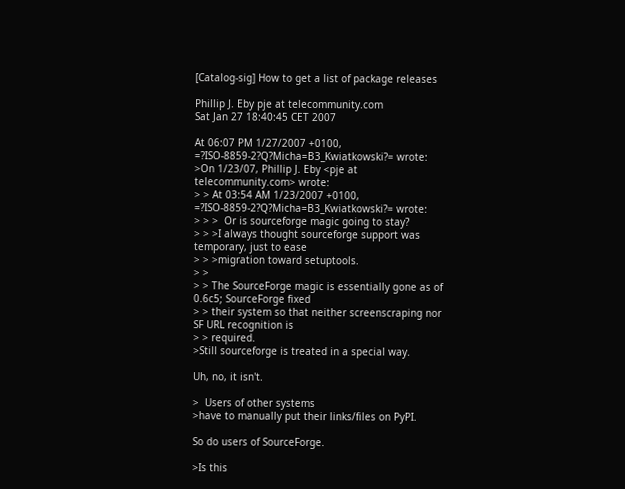[Catalog-sig] How to get a list of package releases

Phillip J. Eby pje at telecommunity.com
Sat Jan 27 18:40:45 CET 2007

At 06:07 PM 1/27/2007 +0100, =?ISO-8859-2?Q?Micha=B3_Kwiatkowski?= wrote:
>On 1/23/07, Phillip J. Eby <pje at telecommunity.com> wrote:
> > At 03:54 AM 1/23/2007 +0100, =?ISO-8859-2?Q?Micha=B3_Kwiatkowski?= wrote:
> > >  Or is sourceforge magic going to stay?
> > >I always thought sourceforge support was temporary, just to ease
> > >migration toward setuptools.
> >
> > The SourceForge magic is essentially gone as of 0.6c5; SourceForge fixed
> > their system so that neither screenscraping nor SF URL recognition is
> > required.
>Still sourceforge is treated in a special way.

Uh, no, it isn't.

>  Users of other systems
>have to manually put their links/files on PyPI.

So do users of SourceForge.

>Is this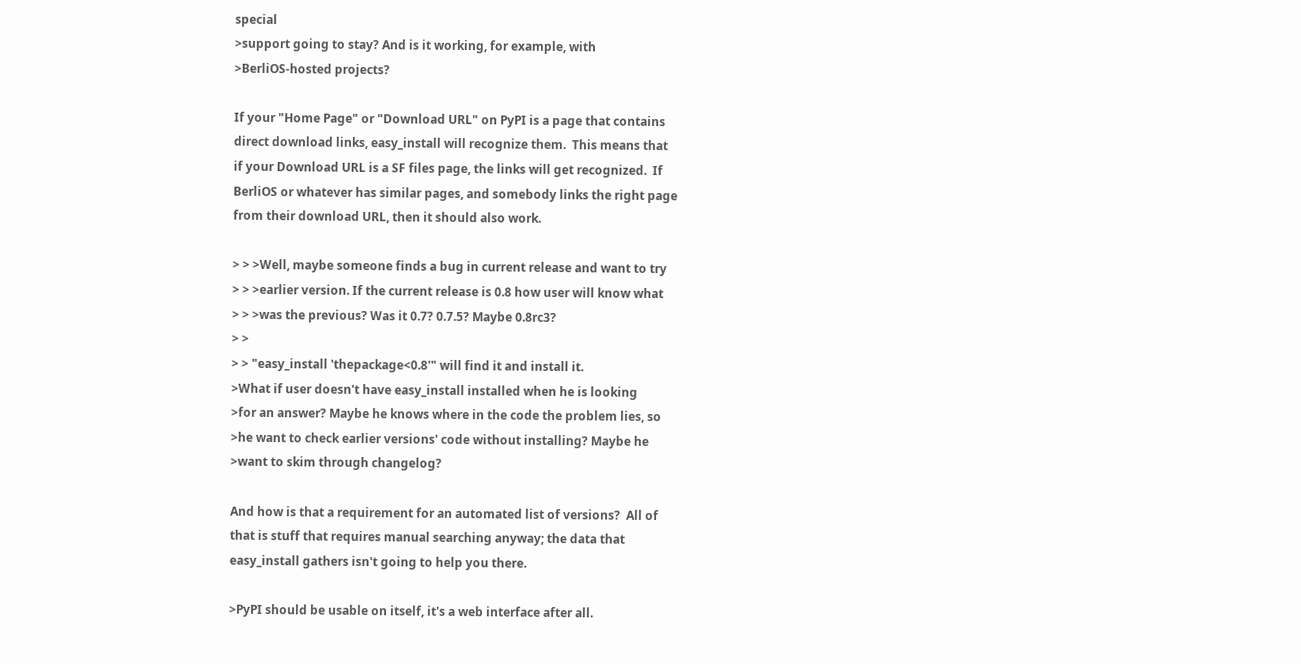special
>support going to stay? And is it working, for example, with
>BerliOS-hosted projects?

If your "Home Page" or "Download URL" on PyPI is a page that contains
direct download links, easy_install will recognize them.  This means that
if your Download URL is a SF files page, the links will get recognized.  If
BerliOS or whatever has similar pages, and somebody links the right page
from their download URL, then it should also work.

> > >Well, maybe someone finds a bug in current release and want to try
> > >earlier version. If the current release is 0.8 how user will know what
> > >was the previous? Was it 0.7? 0.7.5? Maybe 0.8rc3?
> >
> > "easy_install 'thepackage<0.8'" will find it and install it.
>What if user doesn't have easy_install installed when he is looking
>for an answer? Maybe he knows where in the code the problem lies, so
>he want to check earlier versions' code without installing? Maybe he
>want to skim through changelog?

And how is that a requirement for an automated list of versions?  All of
that is stuff that requires manual searching anyway; the data that
easy_install gathers isn't going to help you there.

>PyPI should be usable on itself, it's a web interface after all.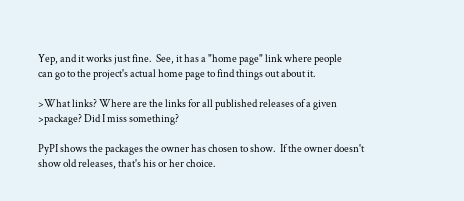Yep, and it works just fine.  See, it has a "home page" link where people
can go to the project's actual home page to find things out about it.

>What links? Where are the links for all published releases of a given
>package? Did I miss something?

PyPI shows the packages the owner has chosen to show.  If the owner doesn't
show old releases, that's his or her choice.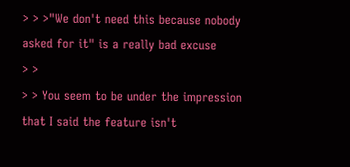> > >"We don't need this because nobody asked for it" is a really bad excuse
> >
> > You seem to be under the impression that I said the feature isn't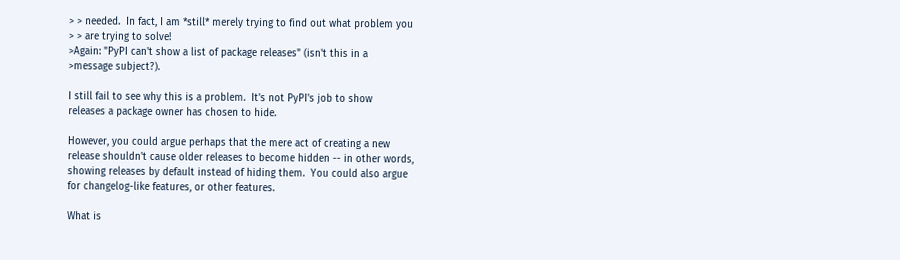> > needed.  In fact, I am *still* merely trying to find out what problem you
> > are trying to solve!
>Again: "PyPI can't show a list of package releases" (isn't this in a
>message subject?).

I still fail to see why this is a problem.  It's not PyPI's job to show
releases a package owner has chosen to hide.

However, you could argue perhaps that the mere act of creating a new
release shouldn't cause older releases to become hidden -- in other words,
showing releases by default instead of hiding them.  You could also argue
for changelog-like features, or other features.

What is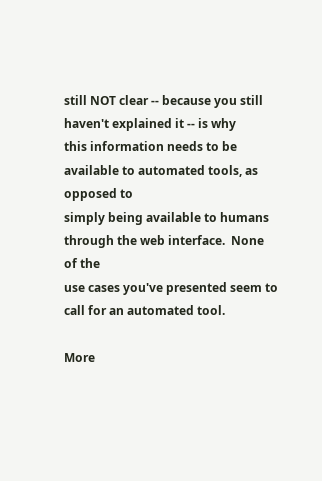still NOT clear -- because you still haven't explained it -- is why
this information needs to be available to automated tools, as opposed to
simply being available to humans through the web interface.  None of the
use cases you've presented seem to call for an automated tool.

More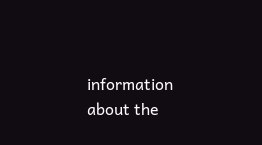information about the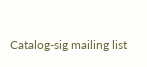Catalog-sig mailing list